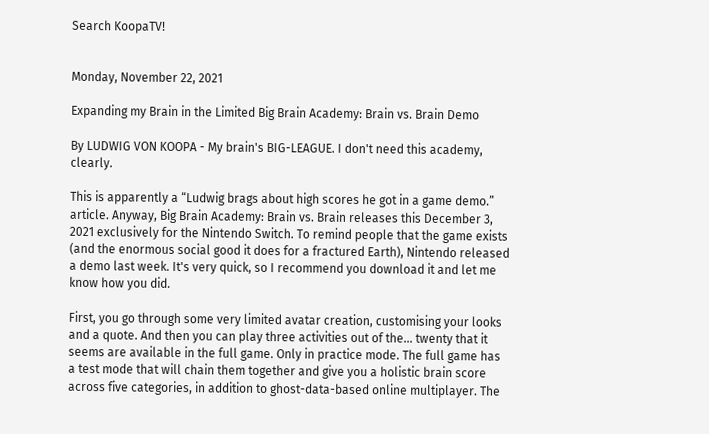Search KoopaTV!


Monday, November 22, 2021

Expanding my Brain in the Limited Big Brain Academy: Brain vs. Brain Demo

By LUDWIG VON KOOPA - My brain's BIG-LEAGUE. I don't need this academy, clearly.

This is apparently a “Ludwig brags about high scores he got in a game demo.” article. Anyway, Big Brain Academy: Brain vs. Brain releases this December 3, 2021 exclusively for the Nintendo Switch. To remind people that the game exists (and the enormous social good it does for a fractured Earth), Nintendo released a demo last week. It's very quick, so I recommend you download it and let me know how you did.

First, you go through some very limited avatar creation, customising your looks and a quote. And then you can play three activities out of the... twenty that it seems are available in the full game. Only in practice mode. The full game has a test mode that will chain them together and give you a holistic brain score across five categories, in addition to ghost-data-based online multiplayer. The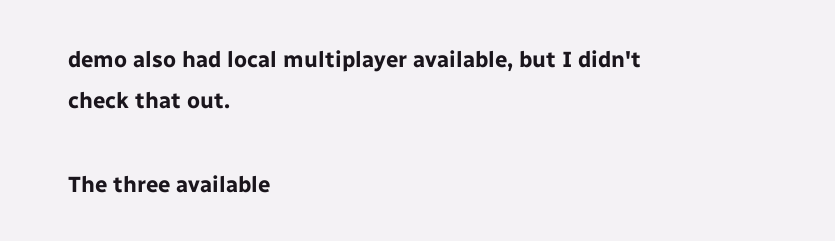demo also had local multiplayer available, but I didn't check that out.

The three available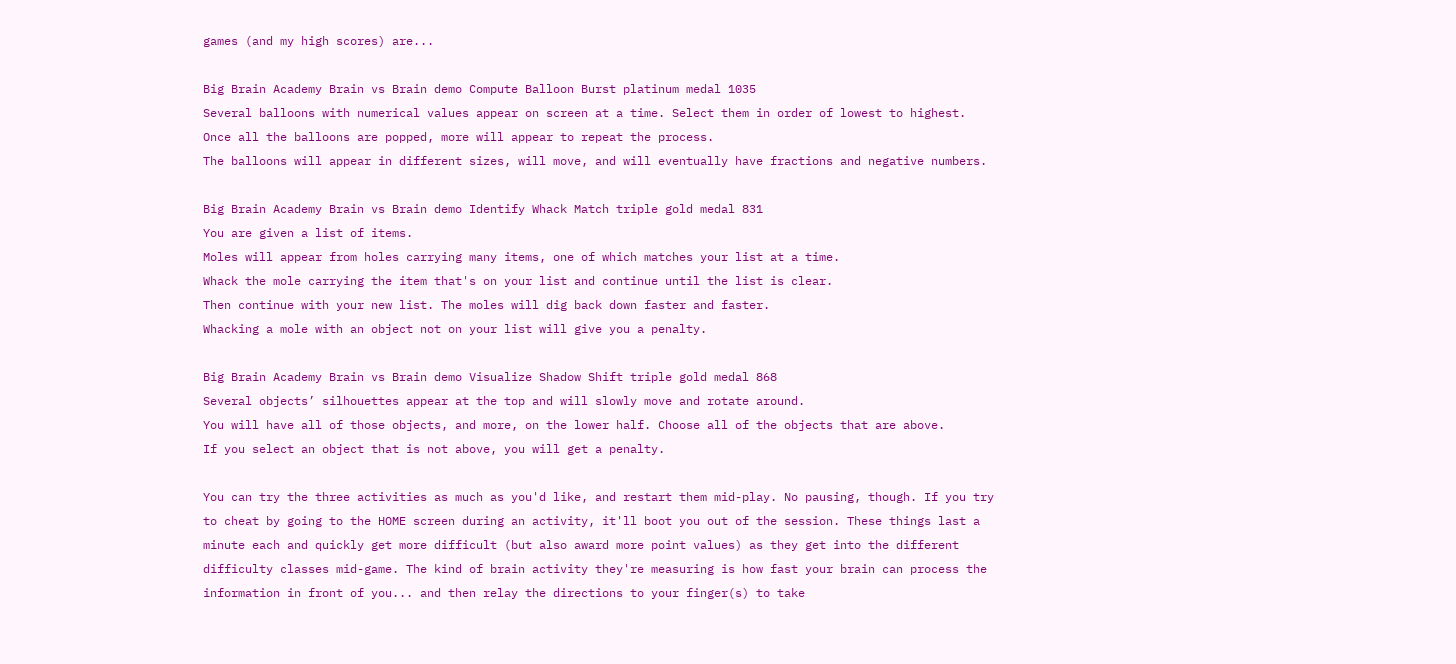games (and my high scores) are...

Big Brain Academy Brain vs Brain demo Compute Balloon Burst platinum medal 1035
Several balloons with numerical values appear on screen at a time. Select them in order of lowest to highest.
Once all the balloons are popped, more will appear to repeat the process.
The balloons will appear in different sizes, will move, and will eventually have fractions and negative numbers.

Big Brain Academy Brain vs Brain demo Identify Whack Match triple gold medal 831
You are given a list of items.
Moles will appear from holes carrying many items, one of which matches your list at a time.
Whack the mole carrying the item that's on your list and continue until the list is clear.
Then continue with your new list. The moles will dig back down faster and faster.
Whacking a mole with an object not on your list will give you a penalty.

Big Brain Academy Brain vs Brain demo Visualize Shadow Shift triple gold medal 868
Several objects’ silhouettes appear at the top and will slowly move and rotate around.
You will have all of those objects, and more, on the lower half. Choose all of the objects that are above.
If you select an object that is not above, you will get a penalty.

You can try the three activities as much as you'd like, and restart them mid-play. No pausing, though. If you try to cheat by going to the HOME screen during an activity, it'll boot you out of the session. These things last a minute each and quickly get more difficult (but also award more point values) as they get into the different difficulty classes mid-game. The kind of brain activity they're measuring is how fast your brain can process the information in front of you... and then relay the directions to your finger(s) to take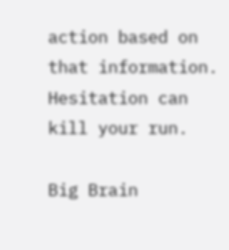action based on that information. Hesitation can kill your run.

Big Brain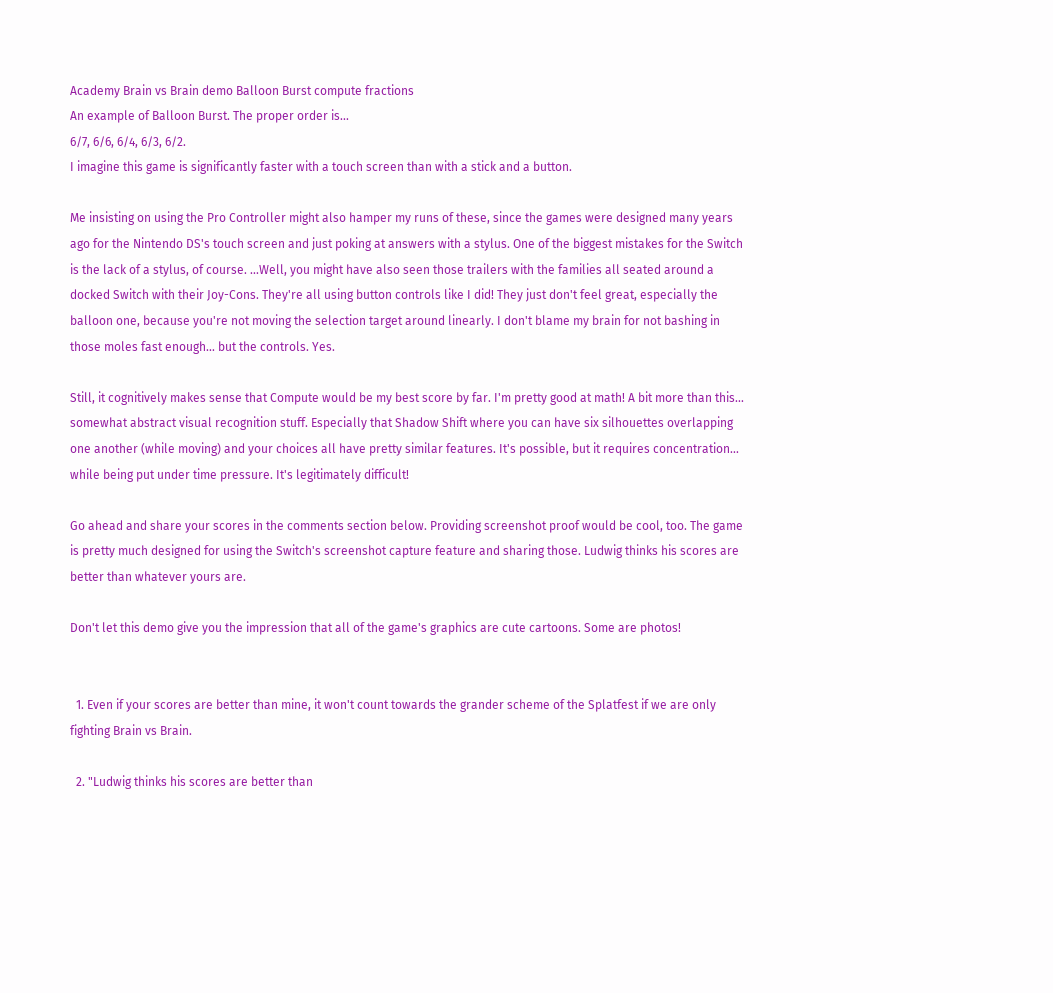Academy Brain vs Brain demo Balloon Burst compute fractions
An example of Balloon Burst. The proper order is...
6/7, 6/6, 6/4, 6/3, 6/2.
I imagine this game is significantly faster with a touch screen than with a stick and a button.

Me insisting on using the Pro Controller might also hamper my runs of these, since the games were designed many years ago for the Nintendo DS's touch screen and just poking at answers with a stylus. One of the biggest mistakes for the Switch is the lack of a stylus, of course. ...Well, you might have also seen those trailers with the families all seated around a docked Switch with their Joy-Cons. They're all using button controls like I did! They just don't feel great, especially the balloon one, because you're not moving the selection target around linearly. I don't blame my brain for not bashing in those moles fast enough... but the controls. Yes.

Still, it cognitively makes sense that Compute would be my best score by far. I'm pretty good at math! A bit more than this... somewhat abstract visual recognition stuff. Especially that Shadow Shift where you can have six silhouettes overlapping one another (while moving) and your choices all have pretty similar features. It's possible, but it requires concentration... while being put under time pressure. It's legitimately difficult!

Go ahead and share your scores in the comments section below. Providing screenshot proof would be cool, too. The game is pretty much designed for using the Switch's screenshot capture feature and sharing those. Ludwig thinks his scores are better than whatever yours are.

Don't let this demo give you the impression that all of the game's graphics are cute cartoons. Some are photos!


  1. Even if your scores are better than mine, it won't count towards the grander scheme of the Splatfest if we are only fighting Brain vs Brain.

  2. "Ludwig thinks his scores are better than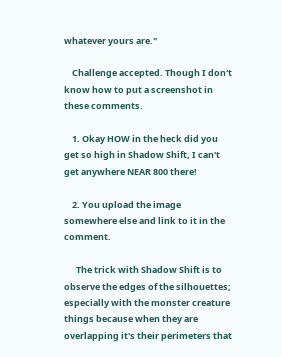whatever yours are."

    Challenge accepted. Though I don't know how to put a screenshot in these comments.

    1. Okay HOW in the heck did you get so high in Shadow Shift, I can't get anywhere NEAR 800 there!

    2. You upload the image somewhere else and link to it in the comment.

      The trick with Shadow Shift is to observe the edges of the silhouettes; especially with the monster creature things because when they are overlapping it's their perimeters that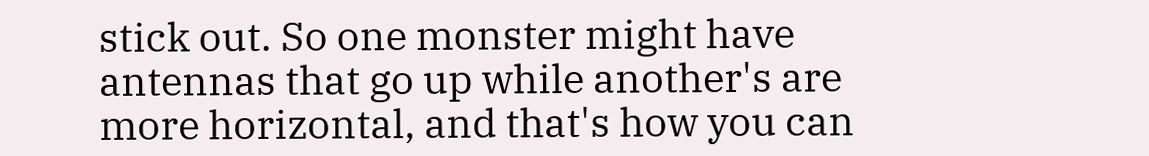stick out. So one monster might have antennas that go up while another's are more horizontal, and that's how you can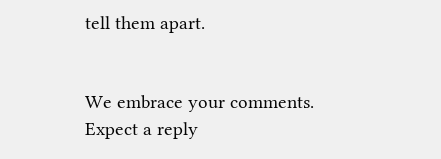tell them apart.


We embrace your comments.
Expect a reply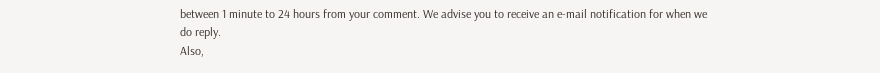between 1 minute to 24 hours from your comment. We advise you to receive an e-mail notification for when we do reply.
Also,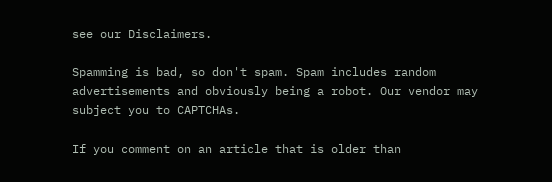see our Disclaimers.

Spamming is bad, so don't spam. Spam includes random advertisements and obviously being a robot. Our vendor may subject you to CAPTCHAs.

If you comment on an article that is older than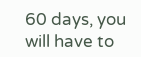60 days, you will have to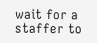wait for a staffer to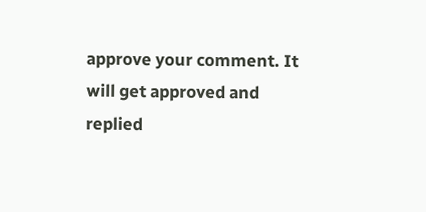approve your comment. It will get approved and replied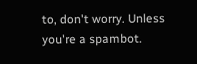to, don't worry. Unless you're a spambot.